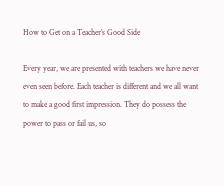How to Get on a Teacher’s Good Side

Every year, we are presented with teachers we have never even seen before. Each teacher is different and we all want to make a good first impression. They do possess the power to pass or fail us, so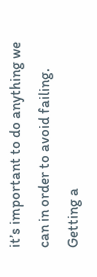it’s important to do anything we can in order to avoid failing. Getting a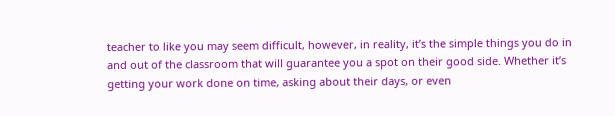teacher to like you may seem difficult, however, in reality, it’s the simple things you do in and out of the classroom that will guarantee you a spot on their good side. Whether it’s getting your work done on time, asking about their days, or even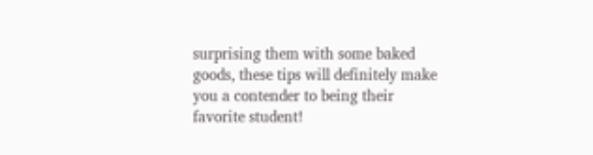surprising them with some baked goods, these tips will definitely make you a contender to being their favorite student!